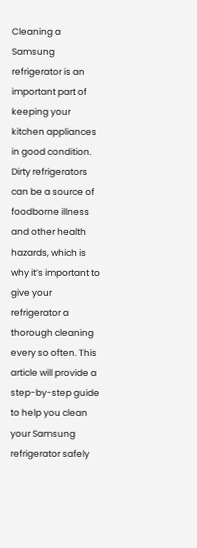Cleaning a Samsung refrigerator is an important part of keeping your kitchen appliances in good condition. Dirty refrigerators can be a source of foodborne illness and other health hazards, which is why it’s important to give your refrigerator a thorough cleaning every so often. This article will provide a step-by-step guide to help you clean your Samsung refrigerator safely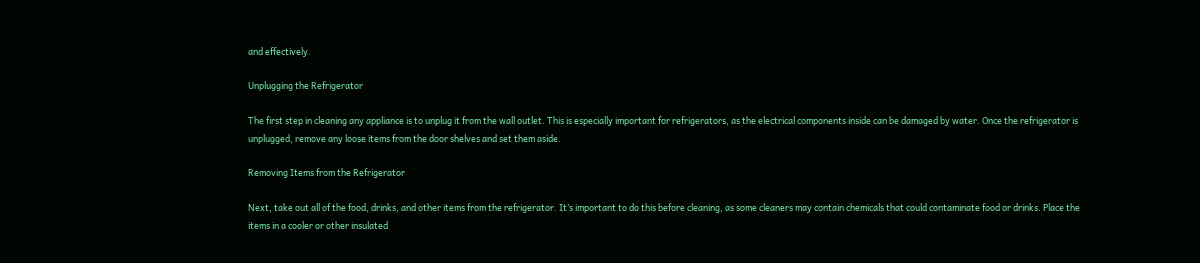and effectively.

Unplugging the Refrigerator

The first step in cleaning any appliance is to unplug it from the wall outlet. This is especially important for refrigerators, as the electrical components inside can be damaged by water. Once the refrigerator is unplugged, remove any loose items from the door shelves and set them aside.

Removing Items from the Refrigerator

Next, take out all of the food, drinks, and other items from the refrigerator. It’s important to do this before cleaning, as some cleaners may contain chemicals that could contaminate food or drinks. Place the items in a cooler or other insulated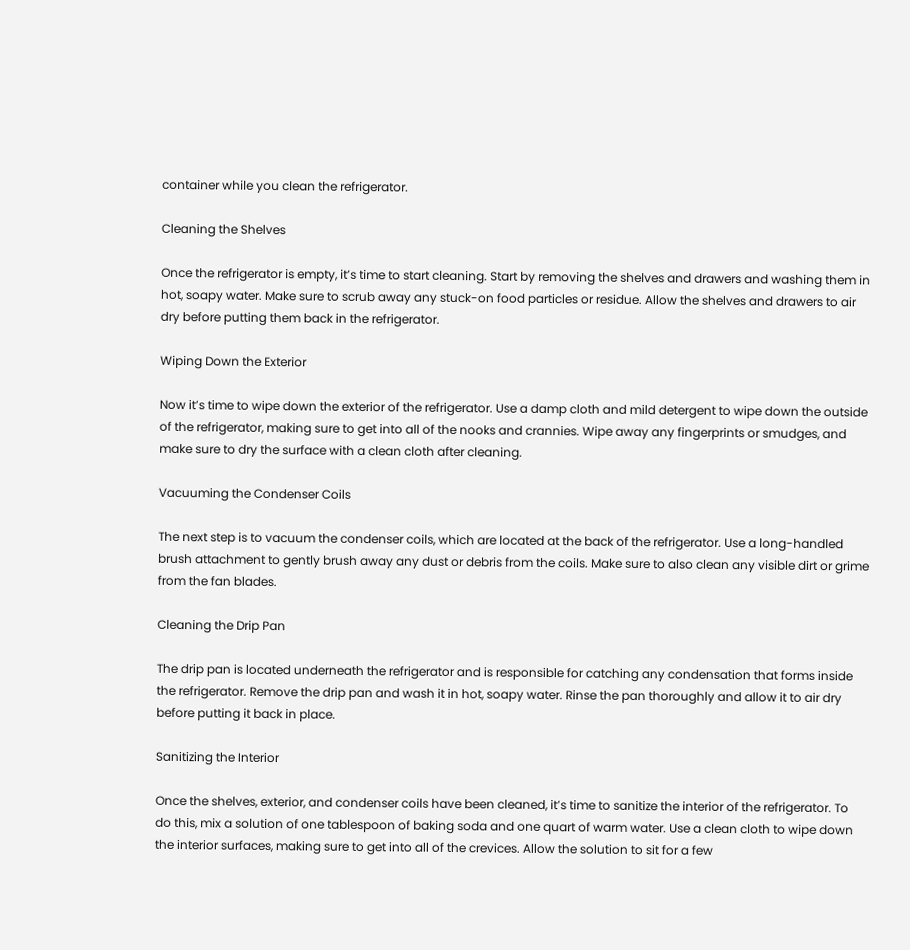container while you clean the refrigerator.

Cleaning the Shelves

Once the refrigerator is empty, it’s time to start cleaning. Start by removing the shelves and drawers and washing them in hot, soapy water. Make sure to scrub away any stuck-on food particles or residue. Allow the shelves and drawers to air dry before putting them back in the refrigerator.

Wiping Down the Exterior

Now it’s time to wipe down the exterior of the refrigerator. Use a damp cloth and mild detergent to wipe down the outside of the refrigerator, making sure to get into all of the nooks and crannies. Wipe away any fingerprints or smudges, and make sure to dry the surface with a clean cloth after cleaning.

Vacuuming the Condenser Coils

The next step is to vacuum the condenser coils, which are located at the back of the refrigerator. Use a long-handled brush attachment to gently brush away any dust or debris from the coils. Make sure to also clean any visible dirt or grime from the fan blades.

Cleaning the Drip Pan

The drip pan is located underneath the refrigerator and is responsible for catching any condensation that forms inside the refrigerator. Remove the drip pan and wash it in hot, soapy water. Rinse the pan thoroughly and allow it to air dry before putting it back in place.

Sanitizing the Interior

Once the shelves, exterior, and condenser coils have been cleaned, it’s time to sanitize the interior of the refrigerator. To do this, mix a solution of one tablespoon of baking soda and one quart of warm water. Use a clean cloth to wipe down the interior surfaces, making sure to get into all of the crevices. Allow the solution to sit for a few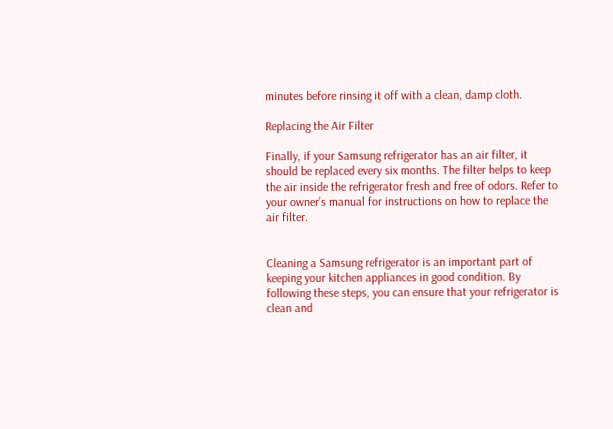minutes before rinsing it off with a clean, damp cloth.

Replacing the Air Filter

Finally, if your Samsung refrigerator has an air filter, it should be replaced every six months. The filter helps to keep the air inside the refrigerator fresh and free of odors. Refer to your owner’s manual for instructions on how to replace the air filter.


Cleaning a Samsung refrigerator is an important part of keeping your kitchen appliances in good condition. By following these steps, you can ensure that your refrigerator is clean and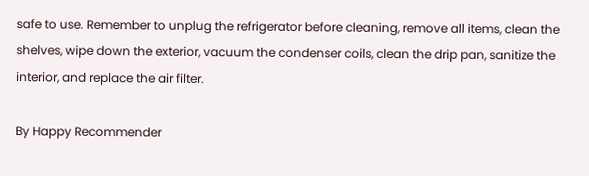safe to use. Remember to unplug the refrigerator before cleaning, remove all items, clean the shelves, wipe down the exterior, vacuum the condenser coils, clean the drip pan, sanitize the interior, and replace the air filter.

By Happy Recommender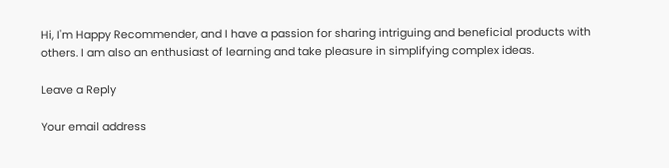Hi, I'm Happy Recommender, and I have a passion for sharing intriguing and beneficial products with others. I am also an enthusiast of learning and take pleasure in simplifying complex ideas.

Leave a Reply

Your email address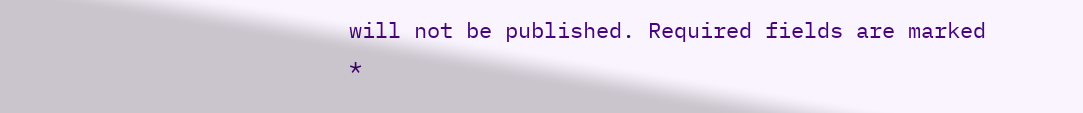will not be published. Required fields are marked *